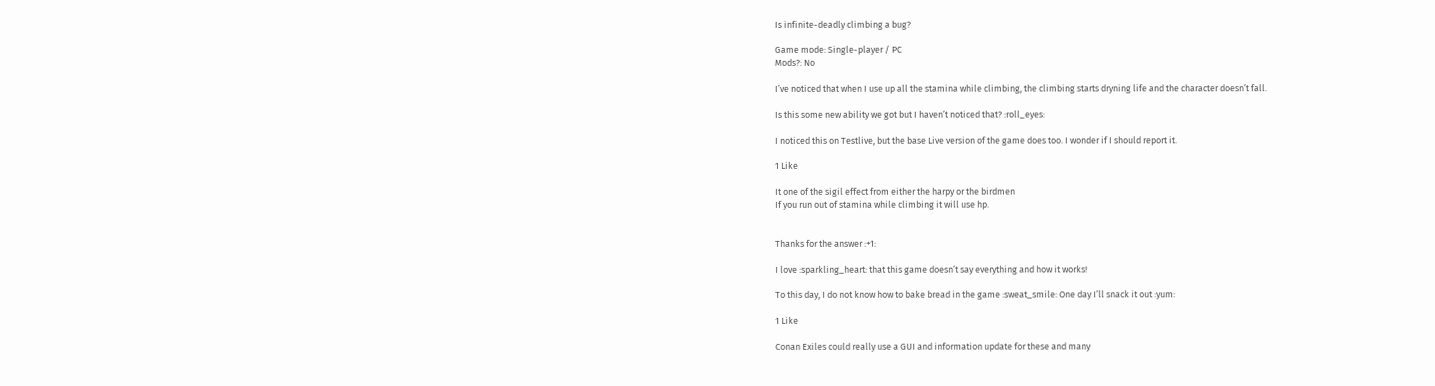Is infinite-deadly climbing a bug?

Game mode: Single-player / PC
Mods?: No

I’ve noticed that when I use up all the stamina while climbing, the climbing starts dryning life and the character doesn’t fall.

Is this some new ability we got but I haven’t noticed that? :roll_eyes:

I noticed this on Testlive, but the base Live version of the game does too. I wonder if I should report it.

1 Like

It one of the sigil effect from either the harpy or the birdmen
If you run out of stamina while climbing it will use hp.


Thanks for the answer :+1:

I love :sparkling_heart: that this game doesn’t say everything and how it works!

To this day, I do not know how to bake bread in the game :sweat_smile: One day I’ll snack it out :yum:

1 Like

Conan Exiles could really use a GUI and information update for these and many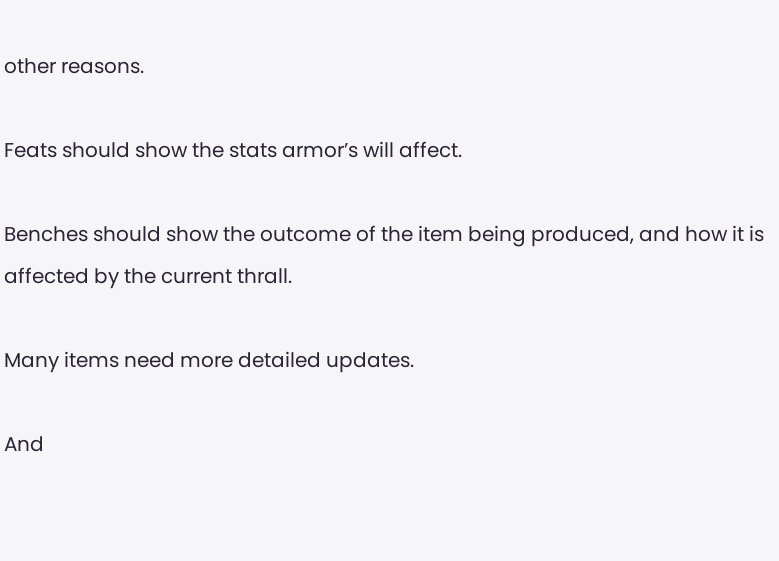other reasons.

Feats should show the stats armor’s will affect.

Benches should show the outcome of the item being produced, and how it is affected by the current thrall.

Many items need more detailed updates.

And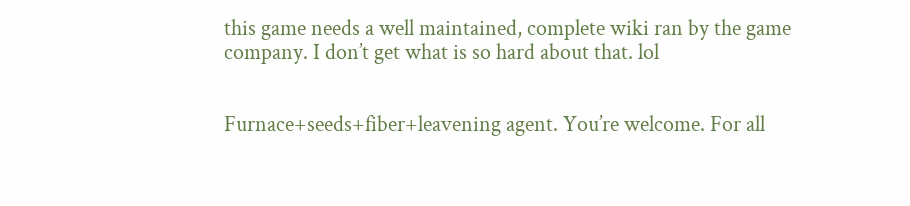this game needs a well maintained, complete wiki ran by the game company. I don’t get what is so hard about that. lol


Furnace+seeds+fiber+leavening agent. You’re welcome. For all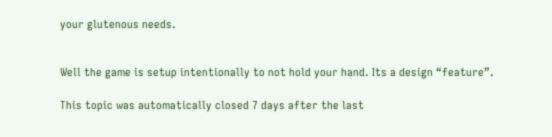your glutenous needs.


Well the game is setup intentionally to not hold your hand. Its a design “feature”.

This topic was automatically closed 7 days after the last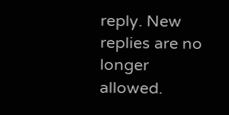reply. New replies are no longer allowed.